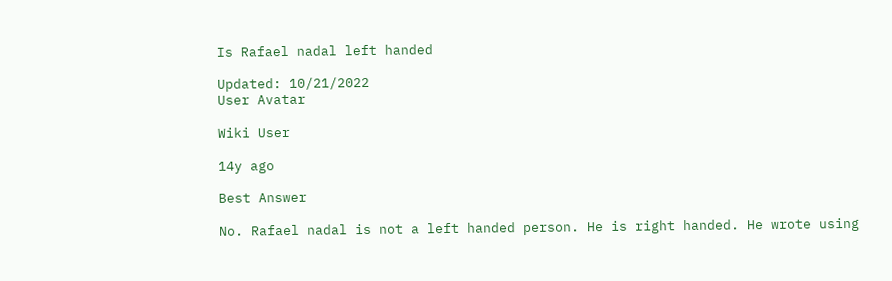Is Rafael nadal left handed

Updated: 10/21/2022
User Avatar

Wiki User

14y ago

Best Answer

No. Rafael nadal is not a left handed person. He is right handed. He wrote using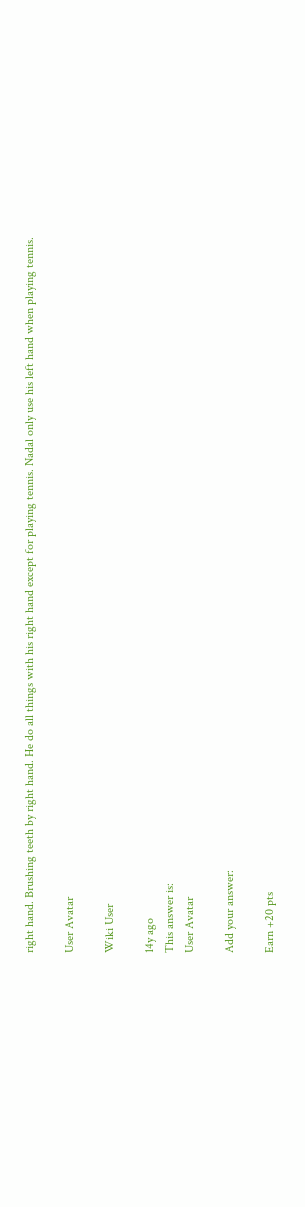right hand. Brushing teeth by right hand. He do all things with his right hand except for playing tennis. Nadal only use his left hand when playing tennis.

User Avatar

Wiki User

14y ago
This answer is:
User Avatar

Add your answer:

Earn +20 pts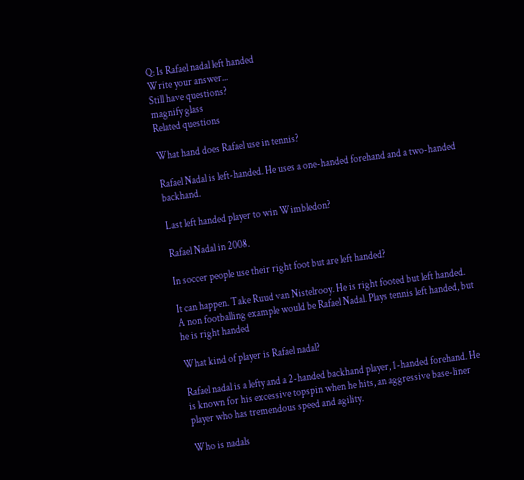Q: Is Rafael nadal left handed
Write your answer...
Still have questions?
magnify glass
Related questions

What hand does Rafael use in tennis?

Rafael Nadal is left-handed. He uses a one-handed forehand and a two-handed backhand.

Last left handed player to win Wimbledon?

Rafael Nadal in 2008.

In soccer people use their right foot but are left handed?

It can happen. Take Ruud van Nistelrooy. He is right footed but left handed. A non footballing example would be Rafael Nadal. Plays tennis left handed, but he is right handed

What kind of player is Rafael nadal?

Rafael nadal is a lefty and a 2-handed backhand player, 1-handed forehand. He is known for his excessive topspin when he hits, an aggressive base-liner player who has tremendous speed and agility.

Who is nadals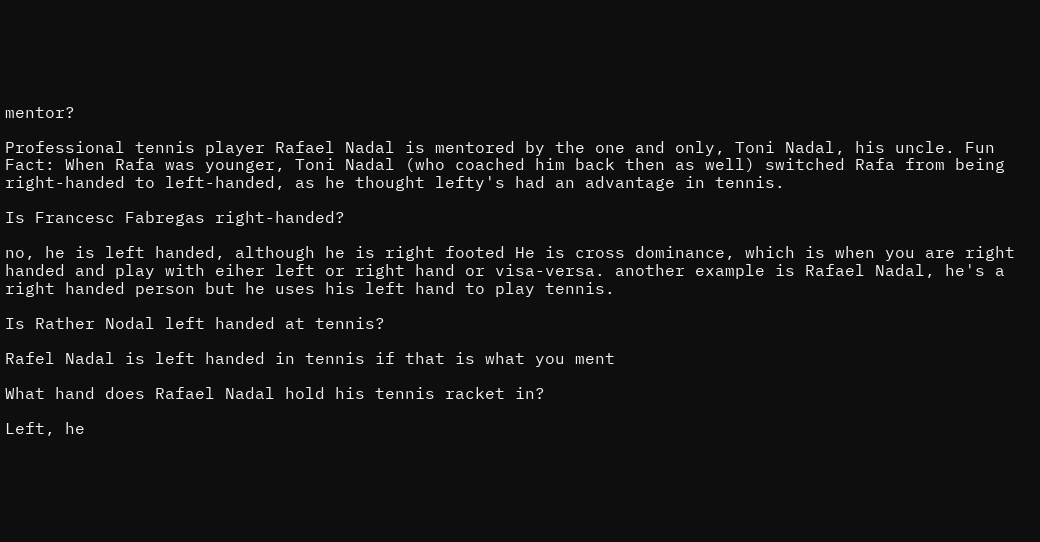mentor?

Professional tennis player Rafael Nadal is mentored by the one and only, Toni Nadal, his uncle. Fun Fact: When Rafa was younger, Toni Nadal (who coached him back then as well) switched Rafa from being right-handed to left-handed, as he thought lefty's had an advantage in tennis.

Is Francesc Fabregas right-handed?

no, he is left handed, although he is right footed He is cross dominance, which is when you are right handed and play with eiher left or right hand or visa-versa. another example is Rafael Nadal, he's a right handed person but he uses his left hand to play tennis.

Is Rather Nodal left handed at tennis?

Rafel Nadal is left handed in tennis if that is what you ment

What hand does Rafael Nadal hold his tennis racket in?

Left, he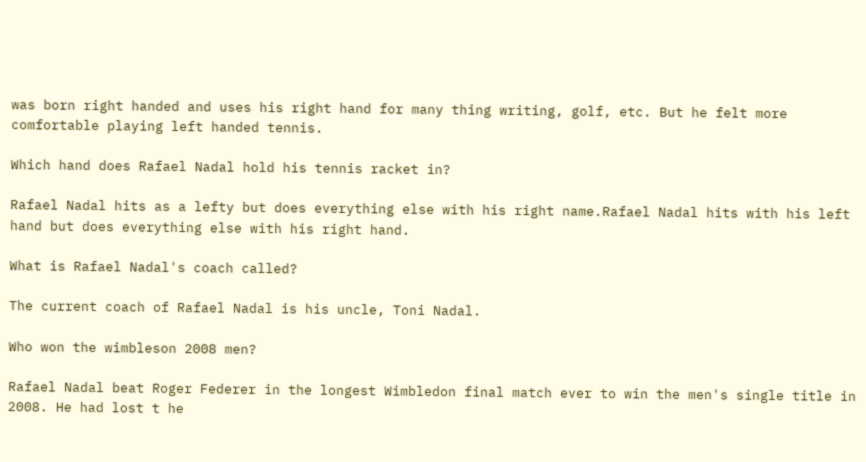was born right handed and uses his right hand for many thing writing, golf, etc. But he felt more comfortable playing left handed tennis.

Which hand does Rafael Nadal hold his tennis racket in?

Rafael Nadal hits as a lefty but does everything else with his right name.Rafael Nadal hits with his left hand but does everything else with his right hand.

What is Rafael Nadal's coach called?

The current coach of Rafael Nadal is his uncle, Toni Nadal.

Who won the wimbleson 2008 men?

Rafael Nadal beat Roger Federer in the longest Wimbledon final match ever to win the men's single title in 2008. He had lost t he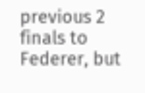previous 2 finals to Federer, but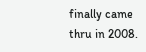finally came thru in 2008.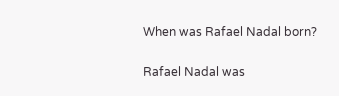When was Rafael Nadal born?

Rafael Nadal was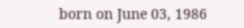born on June 03, 1986